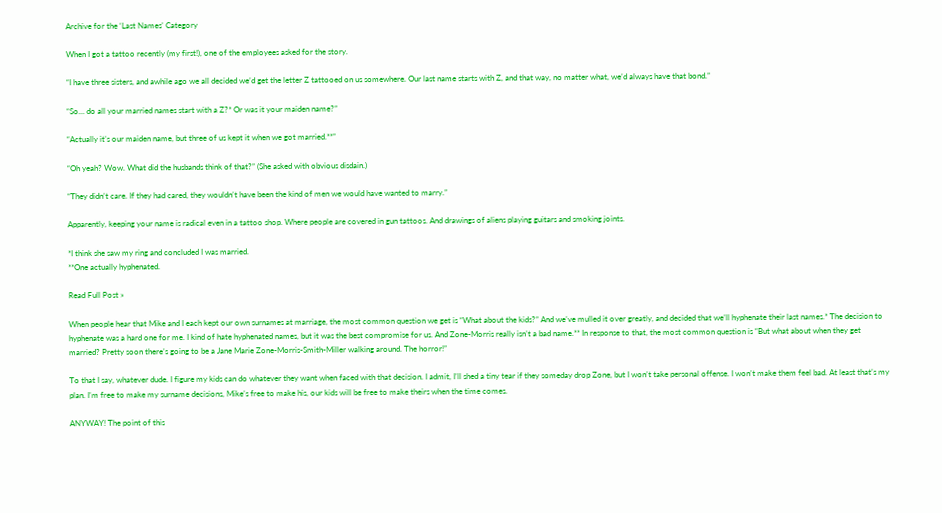Archive for the ‘Last Names’ Category

When I got a tattoo recently (my first!), one of the employees asked for the story.

“I have three sisters, and awhile ago we all decided we’d get the letter Z tattooed on us somewhere. Our last name starts with Z, and that way, no matter what, we’d always have that bond.”

“So… do all your married names start with a Z?* Or was it your maiden name?”

“Actually it’s our maiden name, but three of us kept it when we got married.**”

“Oh yeah? Wow. What did the husbands think of that?” (She asked with obvious disdain.)

“They didn’t care. If they had cared, they wouldn’t have been the kind of men we would have wanted to marry.”

Apparently, keeping your name is radical even in a tattoo shop. Where people are covered in gun tattoos. And drawings of aliens playing guitars and smoking joints.

*I think she saw my ring and concluded I was married.
**One actually hyphenated.

Read Full Post »

When people hear that Mike and I each kept our own surnames at marriage, the most common question we get is “What about the kids?” And we’ve mulled it over greatly, and decided that we’ll hyphenate their last names.* The decision to hyphenate was a hard one for me. I kind of hate hyphenated names, but it was the best compromise for us. And Zone-Morris really isn’t a bad name.** In response to that, the most common question is “But what about when they get married? Pretty soon there’s going to be a Jane Marie Zone-Morris-Smith-Miller walking around. The horror!”

To that I say, whatever dude. I figure my kids can do whatever they want when faced with that decision. I admit, I’ll shed a tiny tear if they someday drop Zone, but I won’t take personal offense. I won’t make them feel bad. At least that’s my plan. I’m free to make my surname decisions, Mike’s free to make his, our kids will be free to make theirs when the time comes.

ANYWAY! The point of this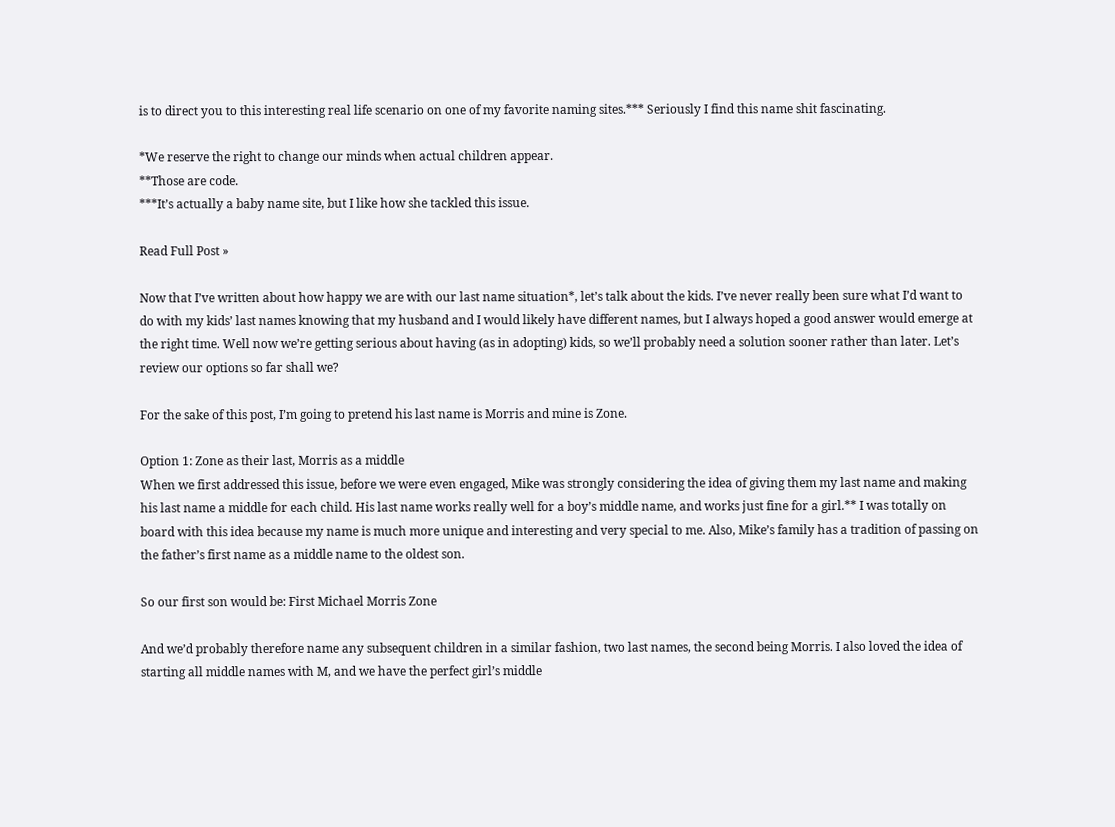is to direct you to this interesting real life scenario on one of my favorite naming sites.*** Seriously I find this name shit fascinating.

*We reserve the right to change our minds when actual children appear.
**Those are code.
***It’s actually a baby name site, but I like how she tackled this issue.

Read Full Post »

Now that I’ve written about how happy we are with our last name situation*, let’s talk about the kids. I’ve never really been sure what I’d want to do with my kids’ last names knowing that my husband and I would likely have different names, but I always hoped a good answer would emerge at the right time. Well now we’re getting serious about having (as in adopting) kids, so we’ll probably need a solution sooner rather than later. Let’s review our options so far shall we?

For the sake of this post, I’m going to pretend his last name is Morris and mine is Zone.

Option 1: Zone as their last, Morris as a middle
When we first addressed this issue, before we were even engaged, Mike was strongly considering the idea of giving them my last name and making his last name a middle for each child. His last name works really well for a boy’s middle name, and works just fine for a girl.** I was totally on board with this idea because my name is much more unique and interesting and very special to me. Also, Mike’s family has a tradition of passing on the father’s first name as a middle name to the oldest son.

So our first son would be: First Michael Morris Zone

And we’d probably therefore name any subsequent children in a similar fashion, two last names, the second being Morris. I also loved the idea of starting all middle names with M, and we have the perfect girl’s middle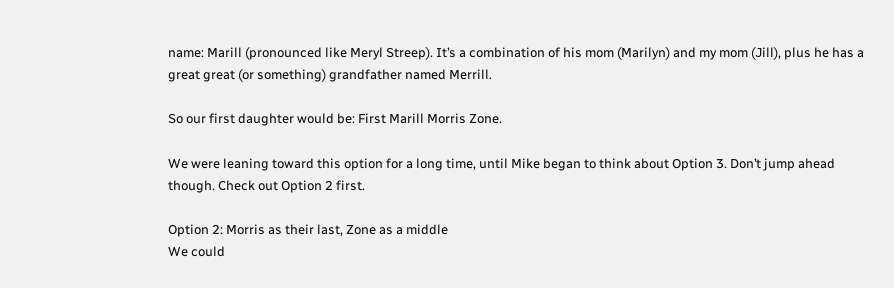name: Marill (pronounced like Meryl Streep). It’s a combination of his mom (Marilyn) and my mom (Jill), plus he has a great great (or something) grandfather named Merrill.

So our first daughter would be: First Marill Morris Zone.

We were leaning toward this option for a long time, until Mike began to think about Option 3. Don’t jump ahead though. Check out Option 2 first.

Option 2: Morris as their last, Zone as a middle
We could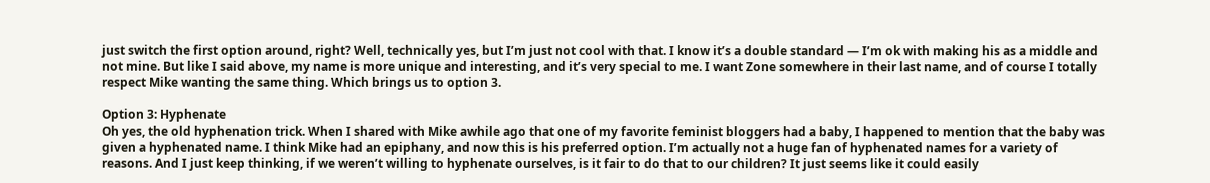just switch the first option around, right? Well, technically yes, but I’m just not cool with that. I know it’s a double standard — I’m ok with making his as a middle and not mine. But like I said above, my name is more unique and interesting, and it’s very special to me. I want Zone somewhere in their last name, and of course I totally respect Mike wanting the same thing. Which brings us to option 3.

Option 3: Hyphenate
Oh yes, the old hyphenation trick. When I shared with Mike awhile ago that one of my favorite feminist bloggers had a baby, I happened to mention that the baby was given a hyphenated name. I think Mike had an epiphany, and now this is his preferred option. I’m actually not a huge fan of hyphenated names for a variety of reasons. And I just keep thinking, if we weren’t willing to hyphenate ourselves, is it fair to do that to our children? It just seems like it could easily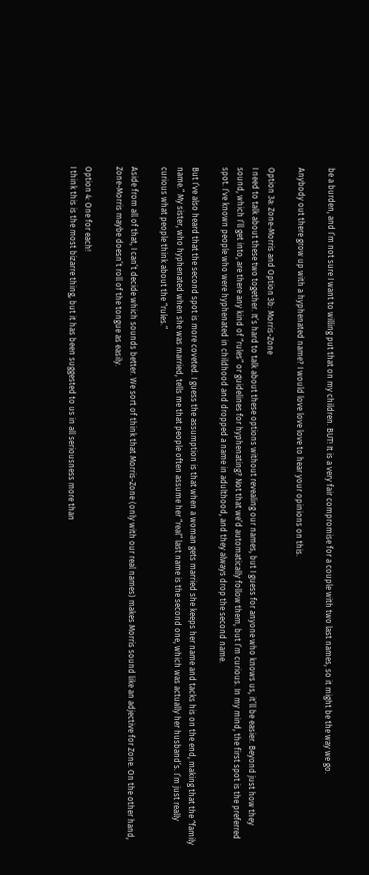be a burden, and I’m not sure I want to willing put that on my children. BUT! It is a very fair compromise for a couple with two last names, so it might be the way we go.

Anybody out there grow up with a hyphenated name? I would love love love to hear your opinions on this.

Option 3a: Zone-Morris and Option 3b: Morris-Zone
I need to talk about these two together. It’s hard to talk about these options without revealing our names, but I guess for anyone who knows us, it’ll be easier. Beyond just how they sound, which I’ll get into, are there any kind of “rules” or guidelines for hyphenating? Not that we’d automatically follow them, but I’m curious. In my mind, the first spot is the preferred spot. I’ve known people who were hyphenated in childhood and dropped a name in adulthood, and they always drop the second name.

But I’ve also heard that the second spot is more coveted. I guess the assumption is that when a woman gets married she keeps her name and tacks his on the end, making that the “family name.” My sister, who hyphenated when she was married, tells me that people often assume her “real” last name is the second one, which was actually her husband’s. I’m just really curious what people think about the “rules.”

Aside from all of that, I can’t decide which sounds better. We sort of think that Morris-Zone (only with our real names) makes Morris sound like an adjective for Zone. On the other hand, Zone-Morris maybe doesn’t roll of the tongue as easily.

Option 4: One for each!
I think this is the most bizarre thing, but it has been suggested to us in all seriousness more than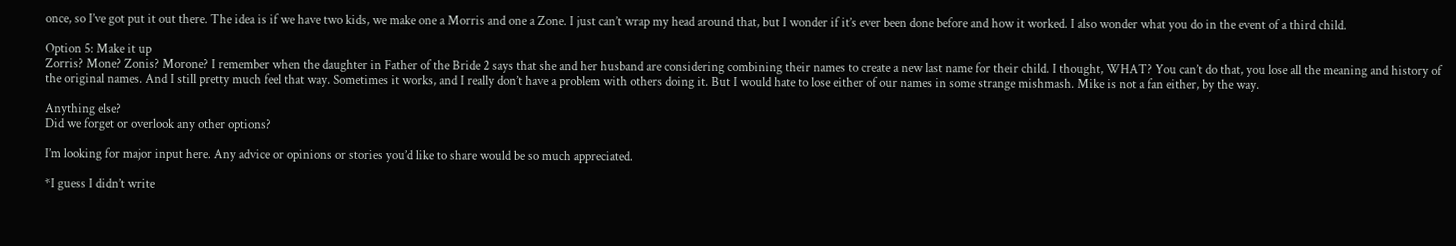once, so I’ve got put it out there. The idea is if we have two kids, we make one a Morris and one a Zone. I just can’t wrap my head around that, but I wonder if it’s ever been done before and how it worked. I also wonder what you do in the event of a third child.

Option 5: Make it up
Zorris? Mone? Zonis? Morone? I remember when the daughter in Father of the Bride 2 says that she and her husband are considering combining their names to create a new last name for their child. I thought, WHAT? You can’t do that, you lose all the meaning and history of the original names. And I still pretty much feel that way. Sometimes it works, and I really don’t have a problem with others doing it. But I would hate to lose either of our names in some strange mishmash. Mike is not a fan either, by the way.

Anything else?
Did we forget or overlook any other options?

I’m looking for major input here. Any advice or opinions or stories you’d like to share would be so much appreciated.

*I guess I didn’t write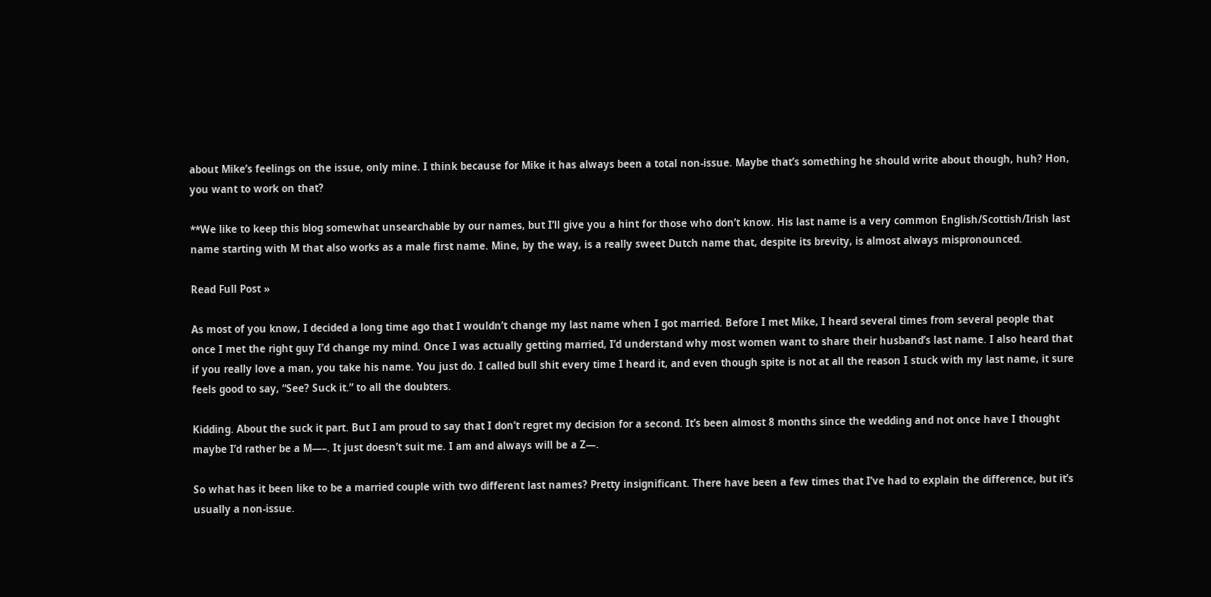about Mike’s feelings on the issue, only mine. I think because for Mike it has always been a total non-issue. Maybe that’s something he should write about though, huh? Hon, you want to work on that?

**We like to keep this blog somewhat unsearchable by our names, but I’ll give you a hint for those who don’t know. His last name is a very common English/Scottish/Irish last name starting with M that also works as a male first name. Mine, by the way, is a really sweet Dutch name that, despite its brevity, is almost always mispronounced.

Read Full Post »

As most of you know, I decided a long time ago that I wouldn’t change my last name when I got married. Before I met Mike, I heard several times from several people that once I met the right guy I’d change my mind. Once I was actually getting married, I’d understand why most women want to share their husband’s last name. I also heard that if you really love a man, you take his name. You just do. I called bull shit every time I heard it, and even though spite is not at all the reason I stuck with my last name, it sure feels good to say, “See? Suck it.” to all the doubters.

Kidding. About the suck it part. But I am proud to say that I don’t regret my decision for a second. It’s been almost 8 months since the wedding and not once have I thought maybe I’d rather be a M—–. It just doesn’t suit me. I am and always will be a Z—.

So what has it been like to be a married couple with two different last names? Pretty insignificant. There have been a few times that I’ve had to explain the difference, but it’s usually a non-issue.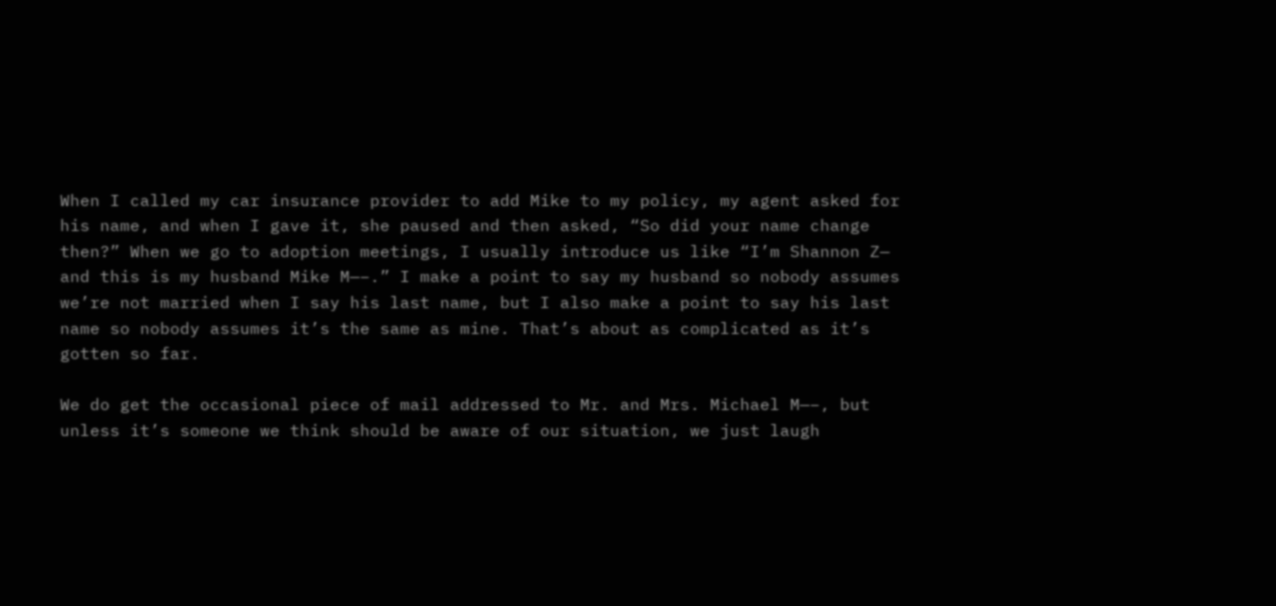When I called my car insurance provider to add Mike to my policy, my agent asked for his name, and when I gave it, she paused and then asked, “So did your name change then?” When we go to adoption meetings, I usually introduce us like “I’m Shannon Z— and this is my husband Mike M—–.” I make a point to say my husband so nobody assumes we’re not married when I say his last name, but I also make a point to say his last name so nobody assumes it’s the same as mine. That’s about as complicated as it’s gotten so far.

We do get the occasional piece of mail addressed to Mr. and Mrs. Michael M—–, but unless it’s someone we think should be aware of our situation, we just laugh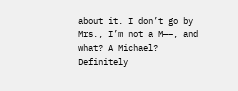about it. I don’t go by Mrs., I’m not a M—–, and what? A Michael? Definitely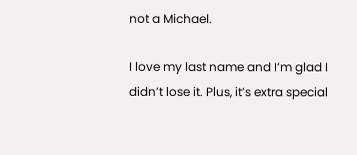not a Michael.

I love my last name and I’m glad I didn’t lose it. Plus, it’s extra special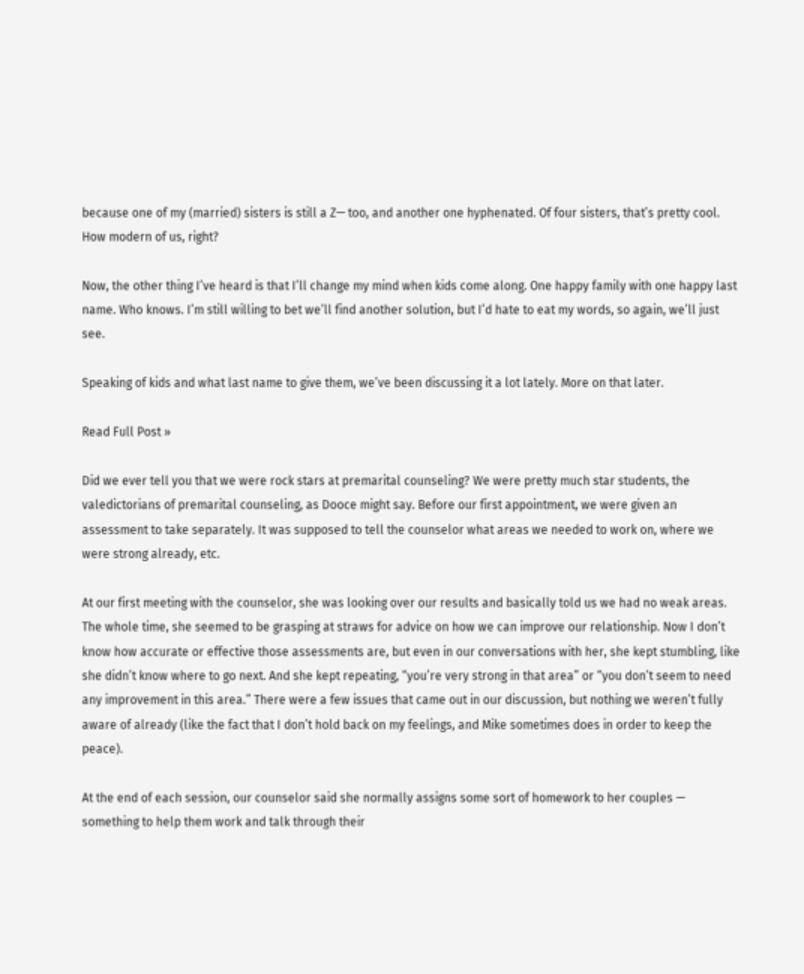because one of my (married) sisters is still a Z— too, and another one hyphenated. Of four sisters, that’s pretty cool. How modern of us, right?

Now, the other thing I’ve heard is that I’ll change my mind when kids come along. One happy family with one happy last name. Who knows. I’m still willing to bet we’ll find another solution, but I’d hate to eat my words, so again, we’ll just see.

Speaking of kids and what last name to give them, we’ve been discussing it a lot lately. More on that later.

Read Full Post »

Did we ever tell you that we were rock stars at premarital counseling? We were pretty much star students, the valedictorians of premarital counseling, as Dooce might say. Before our first appointment, we were given an assessment to take separately. It was supposed to tell the counselor what areas we needed to work on, where we were strong already, etc.

At our first meeting with the counselor, she was looking over our results and basically told us we had no weak areas. The whole time, she seemed to be grasping at straws for advice on how we can improve our relationship. Now I don’t know how accurate or effective those assessments are, but even in our conversations with her, she kept stumbling, like she didn’t know where to go next. And she kept repeating, “you’re very strong in that area” or “you don’t seem to need any improvement in this area.” There were a few issues that came out in our discussion, but nothing we weren’t fully aware of already (like the fact that I don’t hold back on my feelings, and Mike sometimes does in order to keep the peace).

At the end of each session, our counselor said she normally assigns some sort of homework to her couples — something to help them work and talk through their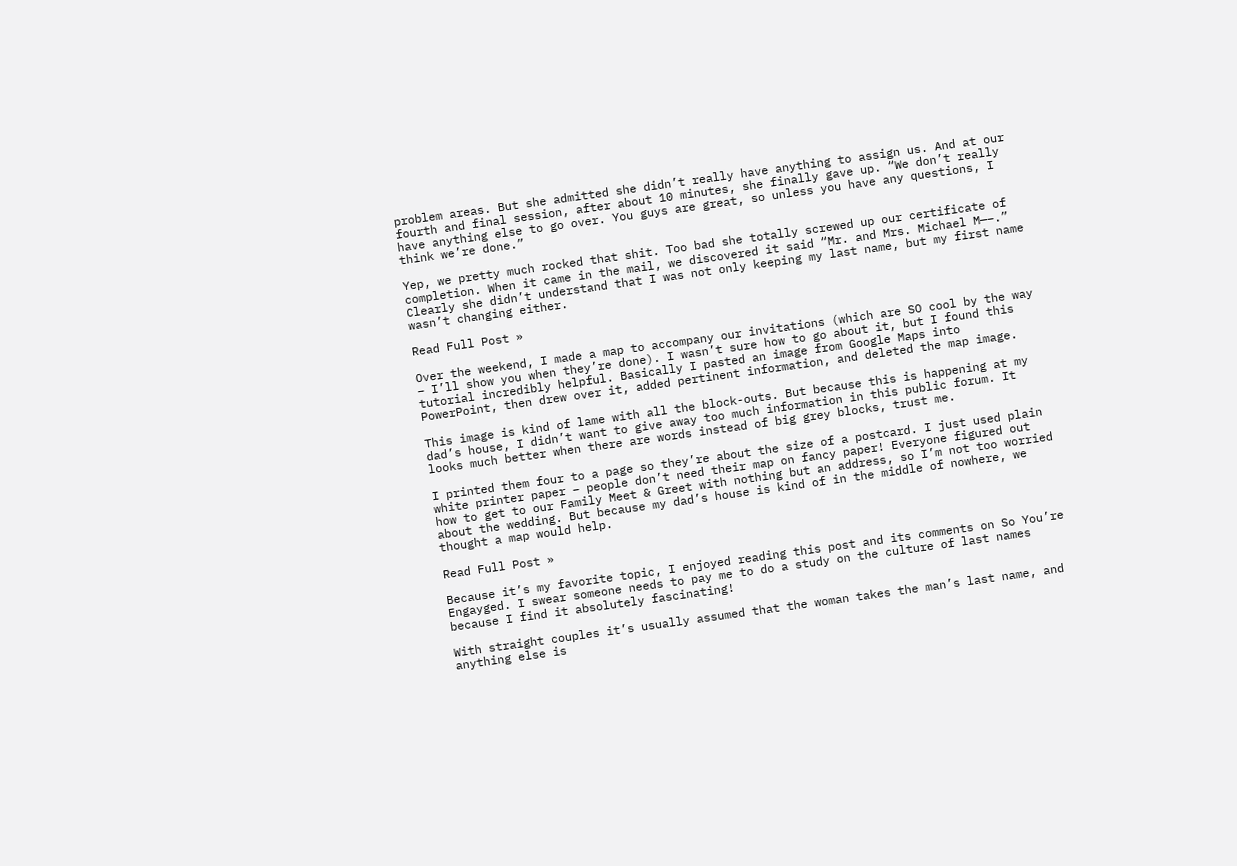problem areas. But she admitted she didn’t really have anything to assign us. And at our fourth and final session, after about 10 minutes, she finally gave up. “We don’t really have anything else to go over. You guys are great, so unless you have any questions, I think we’re done.”

Yep, we pretty much rocked that shit. Too bad she totally screwed up our certificate of completion. When it came in the mail, we discovered it said “Mr. and Mrs. Michael M—–.” Clearly she didn’t understand that I was not only keeping my last name, but my first name wasn’t changing either.

Read Full Post »

Over the weekend, I made a map to accompany our invitations (which are SO cool by the way – I’ll show you when they’re done). I wasn’t sure how to go about it, but I found this tutorial incredibly helpful. Basically I pasted an image from Google Maps into PowerPoint, then drew over it, added pertinent information, and deleted the map image.

This image is kind of lame with all the block-outs. But because this is happening at my dad’s house, I didn’t want to give away too much information in this public forum. It looks much better when there are words instead of big grey blocks, trust me.

I printed them four to a page so they’re about the size of a postcard. I just used plain white printer paper – people don’t need their map on fancy paper! Everyone figured out how to get to our Family Meet & Greet with nothing but an address, so I’m not too worried about the wedding. But because my dad’s house is kind of in the middle of nowhere, we thought a map would help.

Read Full Post »

Because it’s my favorite topic, I enjoyed reading this post and its comments on So You’re Engayged. I swear someone needs to pay me to do a study on the culture of last names because I find it absolutely fascinating!

With straight couples it’s usually assumed that the woman takes the man’s last name, and anything else is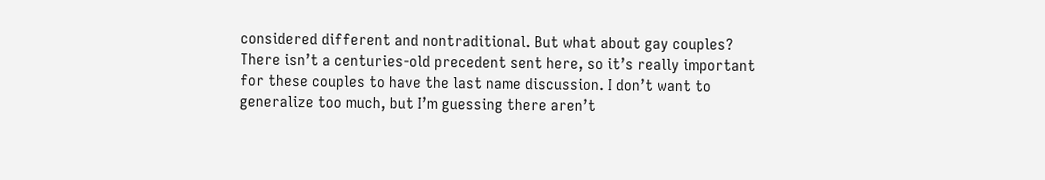considered different and nontraditional. But what about gay couples? There isn’t a centuries-old precedent sent here, so it’s really important for these couples to have the last name discussion. I don’t want to generalize too much, but I’m guessing there aren’t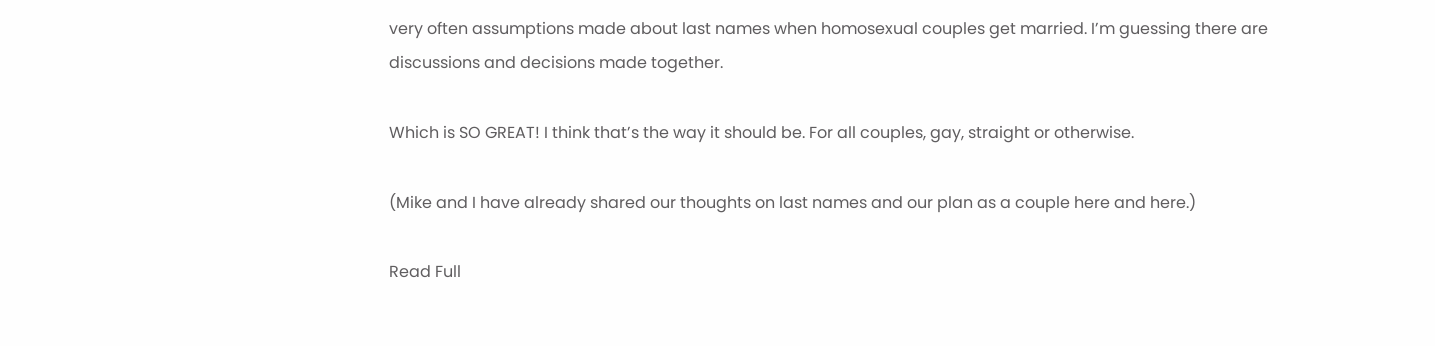very often assumptions made about last names when homosexual couples get married. I’m guessing there are discussions and decisions made together.

Which is SO GREAT! I think that’s the way it should be. For all couples, gay, straight or otherwise.

(Mike and I have already shared our thoughts on last names and our plan as a couple here and here.)

Read Full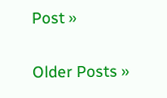Post »

Older Posts »